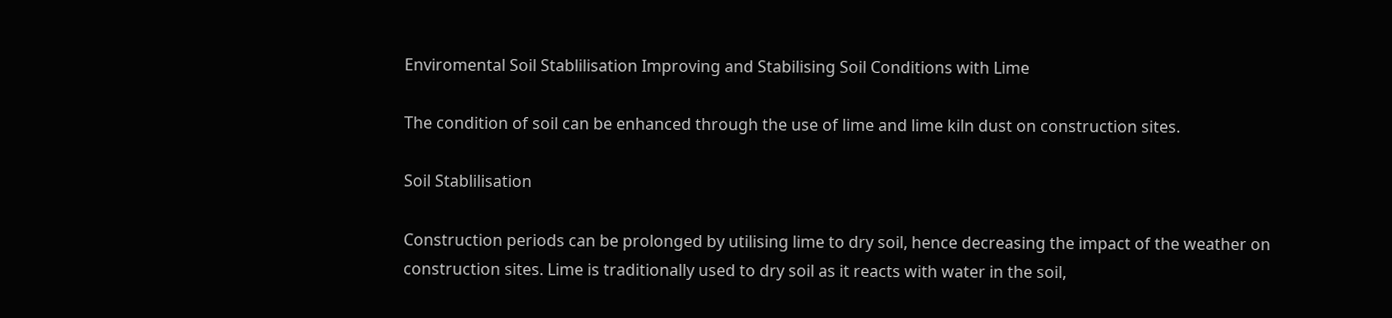Enviromental Soil Stablilisation Improving and Stabilising Soil Conditions with Lime

The condition of soil can be enhanced through the use of lime and lime kiln dust on construction sites.

Soil Stablilisation

Construction periods can be prolonged by utilising lime to dry soil, hence decreasing the impact of the weather on construction sites. Lime is traditionally used to dry soil as it reacts with water in the soil,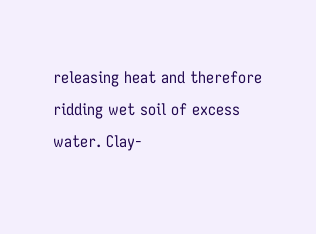releasing heat and therefore ridding wet soil of excess water. Clay-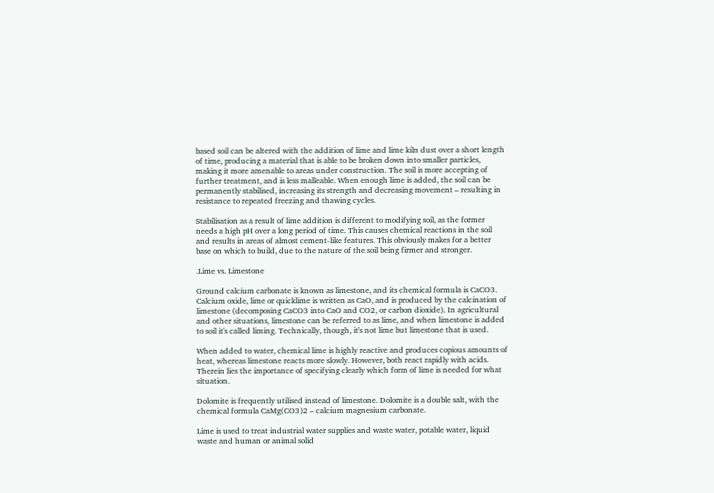based soil can be altered with the addition of lime and lime kiln dust over a short length of time, producing a material that is able to be broken down into smaller particles, making it more amenable to areas under construction. The soil is more accepting of further treatment, and is less malleable. When enough lime is added, the soil can be permanently stabilised, increasing its strength and decreasing movement – resulting in resistance to repeated freezing and thawing cycles.

Stabilisation as a result of lime addition is different to modifying soil, as the former needs a high pH over a long period of time. This causes chemical reactions in the soil and results in areas of almost cement-like features. This obviously makes for a better base on which to build, due to the nature of the soil being firmer and stronger.

.Lime vs. Limestone

Ground calcium carbonate is known as limestone, and its chemical formula is CaCO3. Calcium oxide, lime or quicklime is written as CaO, and is produced by the calcination of limestone (decomposing CaCO3 into CaO and CO2, or carbon dioxide). In agricultural and other situations, limestone can be referred to as lime, and when limestone is added to soil it's called liming. Technically, though, it's not lime but limestone that is used.

When added to water, chemical lime is highly reactive and produces copious amounts of heat, whereas limestone reacts more slowly. However, both react rapidly with acids. Therein lies the importance of specifying clearly which form of lime is needed for what situation.

Dolomite is frequently utilised instead of limestone. Dolomite is a double salt, with the chemical formula CaMg(CO3)2 – calcium magnesium carbonate.

Lime is used to treat industrial water supplies and waste water, potable water, liquid waste and human or animal solid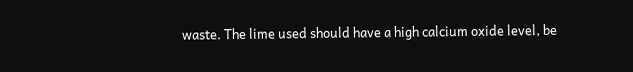waste. The lime used should have a high calcium oxide level, be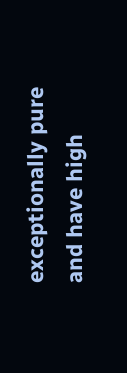exceptionally pure and have high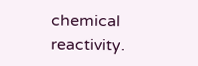chemical reactivity.